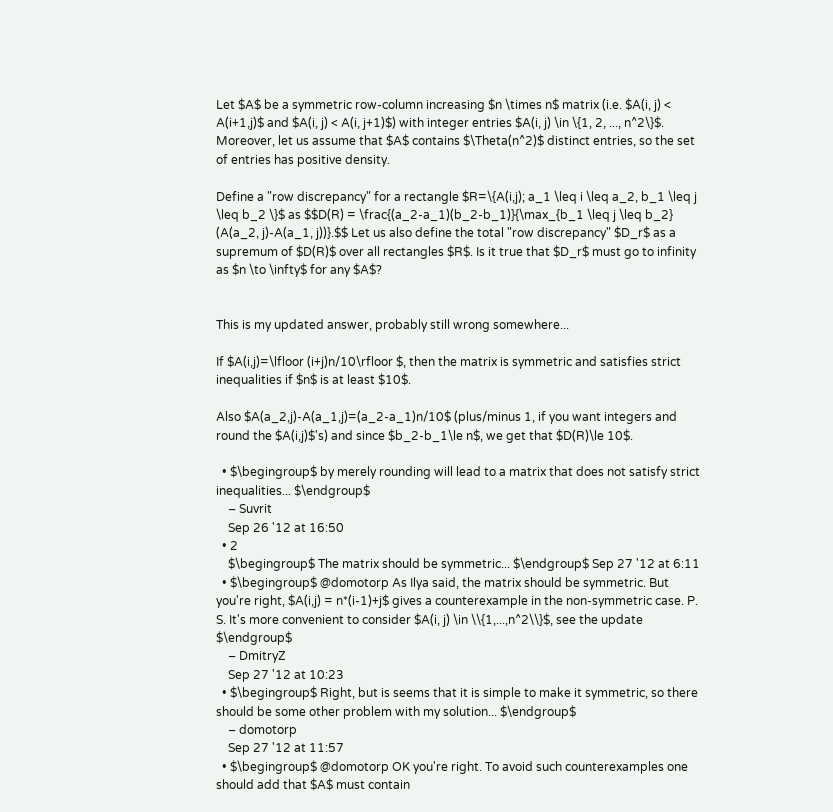Let $A$ be a symmetric row-column increasing $n \times n$ matrix (i.e. $A(i, j) < A(i+1,j)$ and $A(i, j) < A(i, j+1)$) with integer entries $A(i, j) \in \{1, 2, ..., n^2\}$. Moreover, let us assume that $A$ contains $\Theta(n^2)$ distinct entries, so the set of entries has positive density.

Define a "row discrepancy" for a rectangle $R=\{A(i,j); a_1 \leq i \leq a_2, b_1 \leq j \leq b_2 \}$ as $$D(R) = \frac{(a_2-a_1)(b_2-b_1)}{\max_{b_1 \leq j \leq b_2} (A(a_2, j)-A(a_1, j))}.$$ Let us also define the total "row discrepancy" $D_r$ as a supremum of $D(R)$ over all rectangles $R$. Is it true that $D_r$ must go to infinity as $n \to \infty$ for any $A$?


This is my updated answer, probably still wrong somewhere...

If $A(i,j)=\lfloor (i+j)n/10\rfloor $, then the matrix is symmetric and satisfies strict inequalities if $n$ is at least $10$.

Also $A(a_2,j)-A(a_1,j)=(a_2-a_1)n/10$ (plus/minus 1, if you want integers and round the $A(i,j)$'s) and since $b_2-b_1\le n$, we get that $D(R)\le 10$.

  • $\begingroup$ by merely rounding will lead to a matrix that does not satisfy strict inequalities... $\endgroup$
    – Suvrit
    Sep 26 '12 at 16:50
  • 2
    $\begingroup$ The matrix should be symmetric... $\endgroup$ Sep 27 '12 at 6:11
  • $\begingroup$ @domotorp As Ilya said, the matrix should be symmetric. But you're right, $A(i,j) = n*(i-1)+j$ gives a counterexample in the non-symmetric case. P. S. It's more convenient to consider $A(i, j) \in \\{1,...,n^2\\}$, see the update $\endgroup$
    – DmitryZ
    Sep 27 '12 at 10:23
  • $\begingroup$ Right, but is seems that it is simple to make it symmetric, so there should be some other problem with my solution... $\endgroup$
    – domotorp
    Sep 27 '12 at 11:57
  • $\begingroup$ @domotorp OK you're right. To avoid such counterexamples one should add that $A$ must contain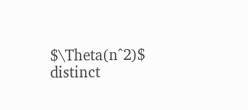$\Theta(n^2)$ distinct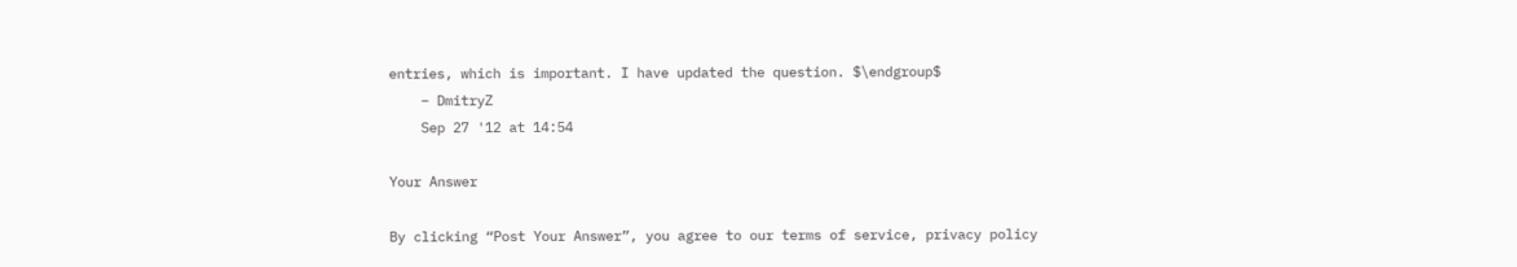entries, which is important. I have updated the question. $\endgroup$
    – DmitryZ
    Sep 27 '12 at 14:54

Your Answer

By clicking “Post Your Answer”, you agree to our terms of service, privacy policy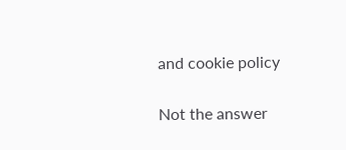and cookie policy

Not the answer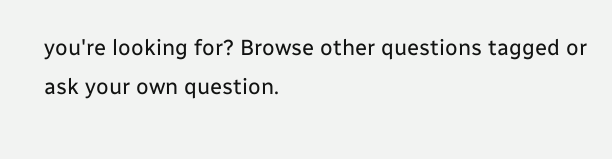you're looking for? Browse other questions tagged or ask your own question.